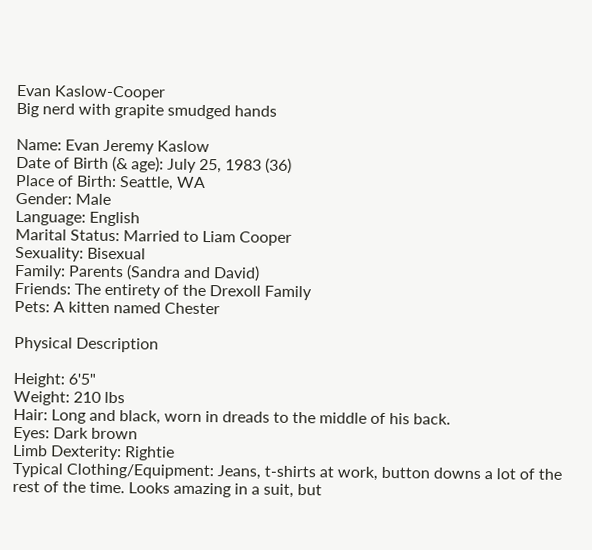Evan Kaslow-Cooper
Big nerd with grapite smudged hands

Name: Evan Jeremy Kaslow
Date of Birth (& age): July 25, 1983 (36)
Place of Birth: Seattle, WA
Gender: Male
Language: English
Marital Status: Married to Liam Cooper
Sexuality: Bisexual
Family: Parents (Sandra and David)
Friends: The entirety of the Drexoll Family
Pets: A kitten named Chester

Physical Description

Height: 6'5"
Weight: 210 lbs
Hair: Long and black, worn in dreads to the middle of his back.
Eyes: Dark brown
Limb Dexterity: Rightie
Typical Clothing/Equipment: Jeans, t-shirts at work, button downs a lot of the rest of the time. Looks amazing in a suit, but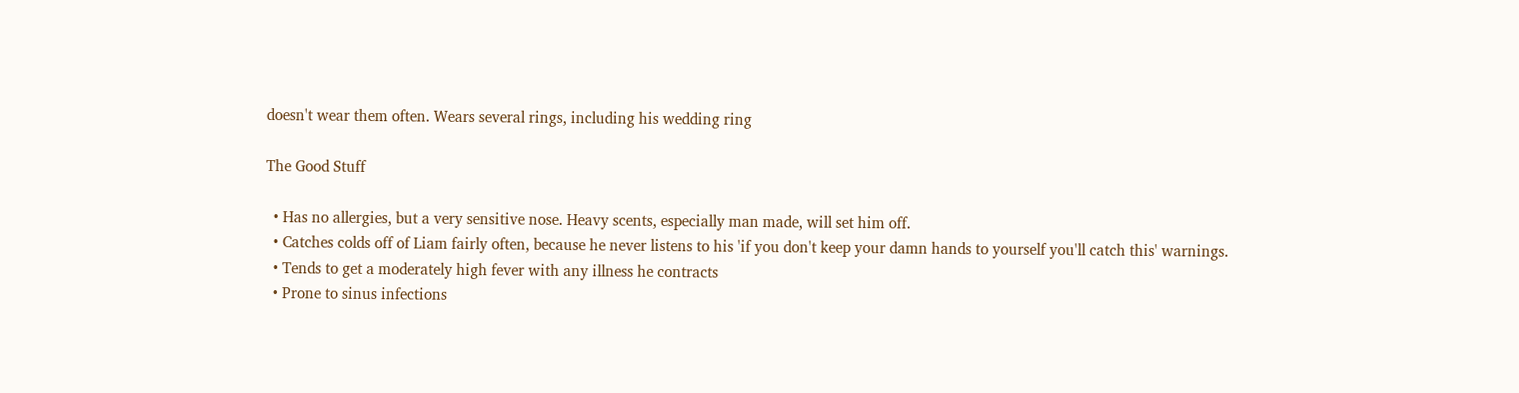doesn't wear them often. Wears several rings, including his wedding ring

The Good Stuff

  • Has no allergies, but a very sensitive nose. Heavy scents, especially man made, will set him off.
  • Catches colds off of Liam fairly often, because he never listens to his 'if you don't keep your damn hands to yourself you'll catch this' warnings.
  • Tends to get a moderately high fever with any illness he contracts
  • Prone to sinus infections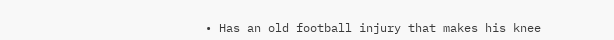• Has an old football injury that makes his knee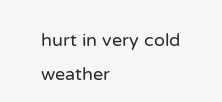hurt in very cold weather